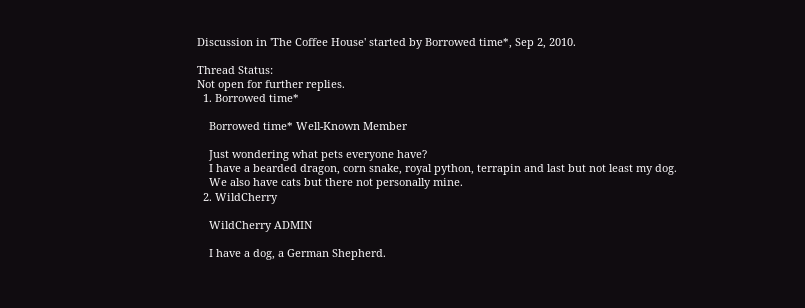Discussion in 'The Coffee House' started by Borrowed time*, Sep 2, 2010.

Thread Status:
Not open for further replies.
  1. Borrowed time*

    Borrowed time* Well-Known Member

    Just wondering what pets everyone have?
    I have a bearded dragon, corn snake, royal python, terrapin and last but not least my dog.
    We also have cats but there not personally mine.
  2. WildCherry

    WildCherry ADMIN

    I have a dog, a German Shepherd.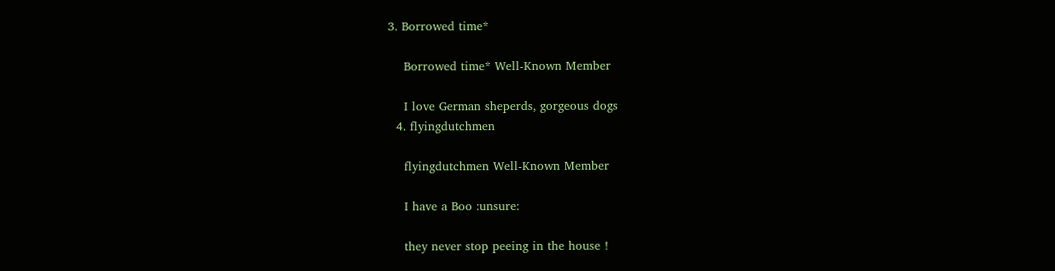3. Borrowed time*

    Borrowed time* Well-Known Member

    I love German sheperds, gorgeous dogs
  4. flyingdutchmen

    flyingdutchmen Well-Known Member

    I have a Boo :unsure:

    they never stop peeing in the house !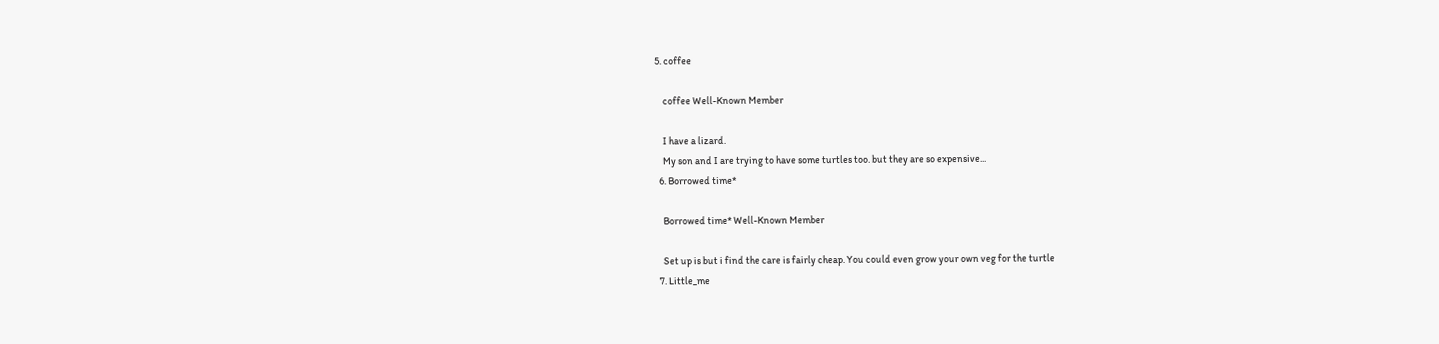5. coffee

    coffee Well-Known Member

    I have a lizard.
    My son and I are trying to have some turtles too. but they are so expensive...
  6. Borrowed time*

    Borrowed time* Well-Known Member

    Set up is but i find the care is fairly cheap. You could even grow your own veg for the turtle
  7. Little_me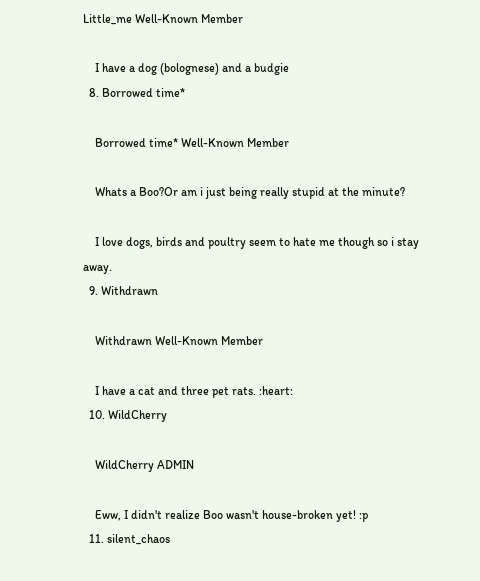Little_me Well-Known Member

    I have a dog (bolognese) and a budgie
  8. Borrowed time*

    Borrowed time* Well-Known Member

    Whats a Boo?Or am i just being really stupid at the minute?

    I love dogs, birds and poultry seem to hate me though so i stay away.
  9. Withdrawn

    Withdrawn Well-Known Member

    I have a cat and three pet rats. :heart:
  10. WildCherry

    WildCherry ADMIN

    Eww, I didn't realize Boo wasn't house-broken yet! :p
  11. silent_chaos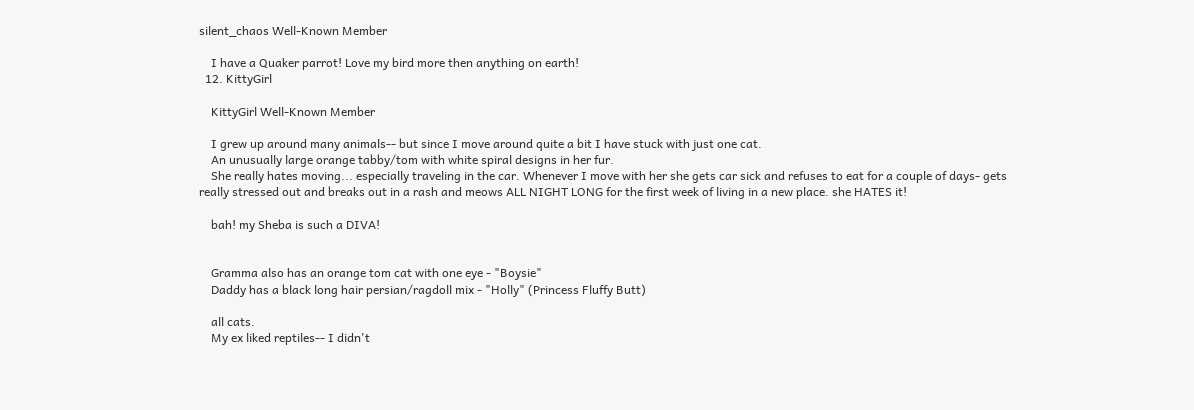silent_chaos Well-Known Member

    I have a Quaker parrot! Love my bird more then anything on earth!
  12. KittyGirl

    KittyGirl Well-Known Member

    I grew up around many animals-- but since I move around quite a bit I have stuck with just one cat.
    An unusually large orange tabby/tom with white spiral designs in her fur.
    She really hates moving... especially traveling in the car. Whenever I move with her she gets car sick and refuses to eat for a couple of days- gets really stressed out and breaks out in a rash and meows ALL NIGHT LONG for the first week of living in a new place. she HATES it!

    bah! my Sheba is such a DIVA!


    Gramma also has an orange tom cat with one eye - "Boysie"
    Daddy has a black long hair persian/ragdoll mix - "Holly" (Princess Fluffy Butt)

    all cats.
    My ex liked reptiles-- I didn't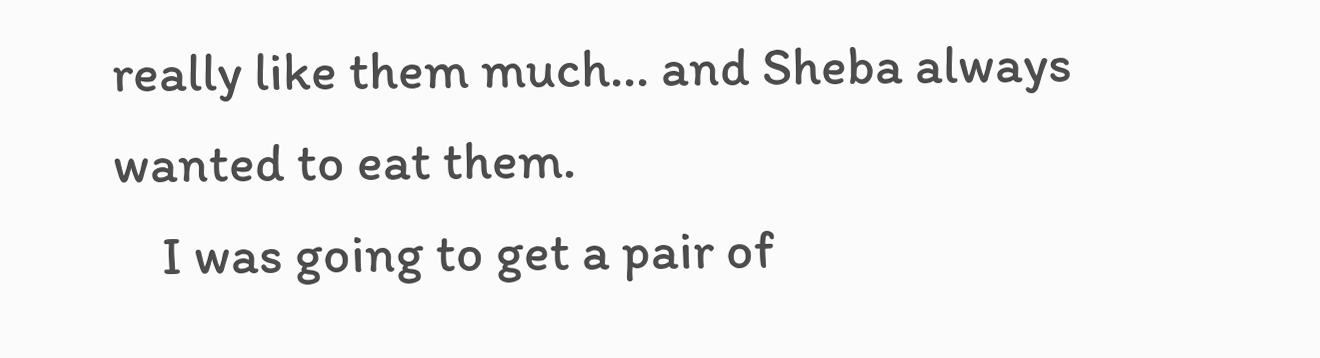really like them much... and Sheba always wanted to eat them.
    I was going to get a pair of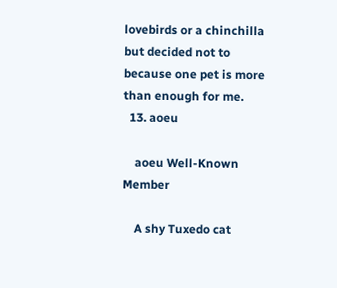lovebirds or a chinchilla but decided not to because one pet is more than enough for me.
  13. aoeu

    aoeu Well-Known Member

    A shy Tuxedo cat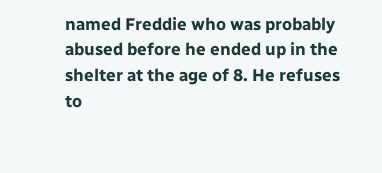named Freddie who was probably abused before he ended up in the shelter at the age of 8. He refuses to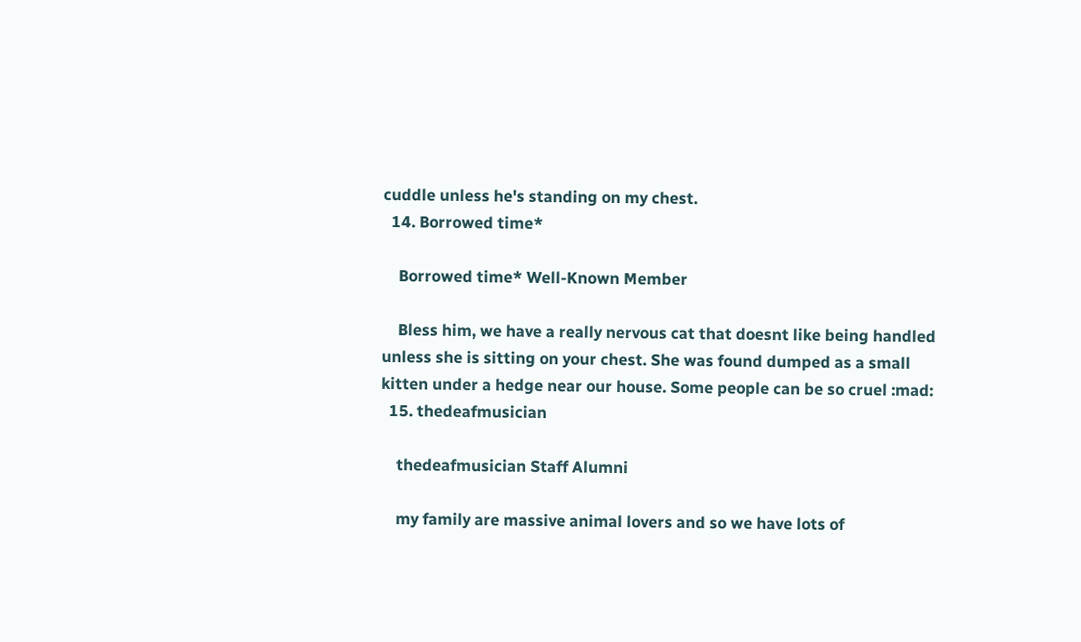cuddle unless he's standing on my chest.
  14. Borrowed time*

    Borrowed time* Well-Known Member

    Bless him, we have a really nervous cat that doesnt like being handled unless she is sitting on your chest. She was found dumped as a small kitten under a hedge near our house. Some people can be so cruel :mad:
  15. thedeafmusician

    thedeafmusician Staff Alumni

    my family are massive animal lovers and so we have lots of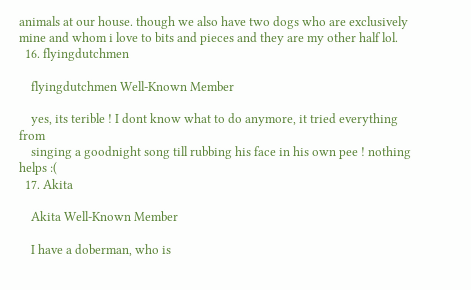animals at our house. though we also have two dogs who are exclusively mine and whom i love to bits and pieces and they are my other half lol.
  16. flyingdutchmen

    flyingdutchmen Well-Known Member

    yes, its terible ! I dont know what to do anymore, it tried everything from
    singing a goodnight song till rubbing his face in his own pee ! nothing helps :(
  17. Akita

    Akita Well-Known Member

    I have a doberman, who is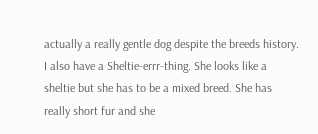actually a really gentle dog despite the breeds history. I also have a Sheltie-errr-thing. She looks like a sheltie but she has to be a mixed breed. She has really short fur and she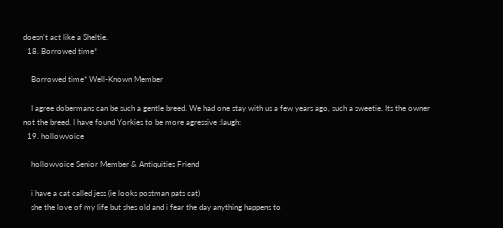doesn't act like a Sheltie.
  18. Borrowed time*

    Borrowed time* Well-Known Member

    I agree dobermans can be such a gentle breed. We had one stay with us a few years ago, such a sweetie. Its the owner not the breed. I have found Yorkies to be more agressive :laugh:
  19. hollowvoice

    hollowvoice Senior Member & Antiquities Friend

    i have a cat called jess (ie looks postman pats cat)
    she the love of my life but shes old and i fear the day anything happens to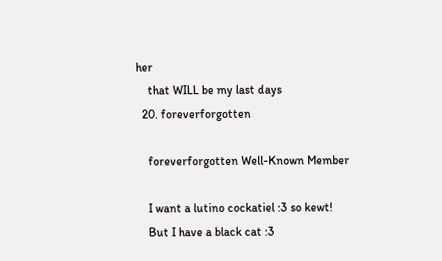her
    that WILL be my last days
  20. foreverforgotten

    foreverforgotten Well-Known Member

    I want a lutino cockatiel :3 so kewt!
    But I have a black cat :3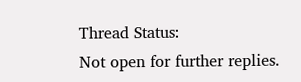Thread Status:
Not open for further replies.